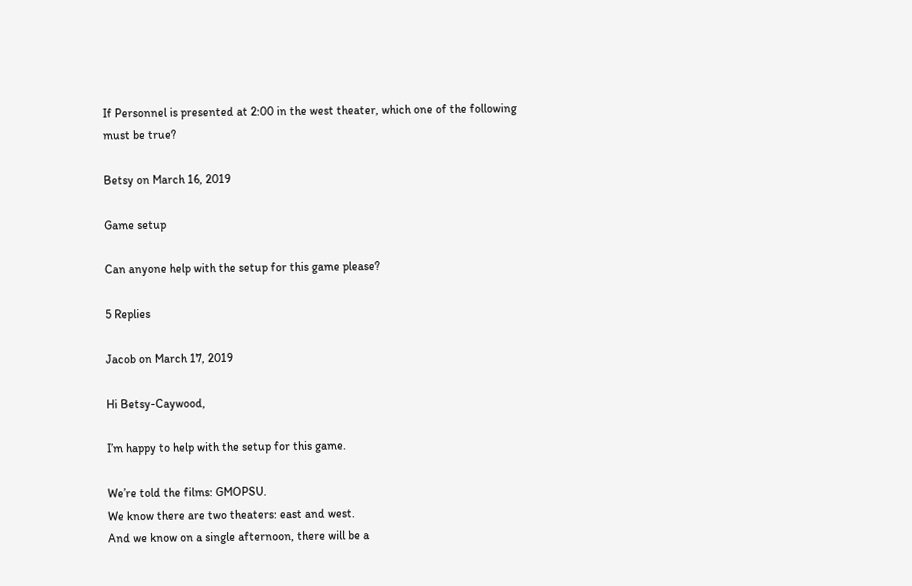If Personnel is presented at 2:00 in the west theater, which one of the following must be true?

Betsy on March 16, 2019

Game setup

Can anyone help with the setup for this game please?

5 Replies

Jacob on March 17, 2019

Hi Betsy-Caywood,

I’m happy to help with the setup for this game.

We’re told the films: GMOPSU.
We know there are two theaters: east and west.
And we know on a single afternoon, there will be a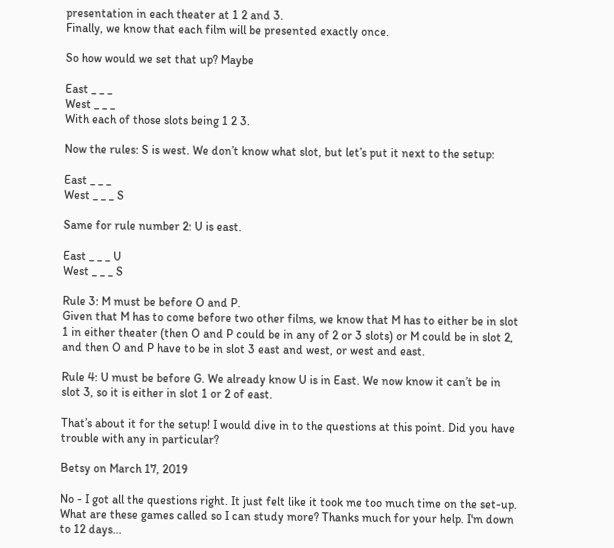presentation in each theater at 1 2 and 3.
Finally, we know that each film will be presented exactly once.

So how would we set that up? Maybe

East _ _ _
West _ _ _
With each of those slots being 1 2 3.

Now the rules: S is west. We don’t know what slot, but let’s put it next to the setup:

East _ _ _
West _ _ _ S

Same for rule number 2: U is east.

East _ _ _ U
West _ _ _ S

Rule 3: M must be before O and P.
Given that M has to come before two other films, we know that M has to either be in slot 1 in either theater (then O and P could be in any of 2 or 3 slots) or M could be in slot 2, and then O and P have to be in slot 3 east and west, or west and east.

Rule 4: U must be before G. We already know U is in East. We now know it can’t be in slot 3, so it is either in slot 1 or 2 of east.

That’s about it for the setup! I would dive in to the questions at this point. Did you have trouble with any in particular?

Betsy on March 17, 2019

No - I got all the questions right. It just felt like it took me too much time on the set-up. What are these games called so I can study more? Thanks much for your help. I'm down to 12 days...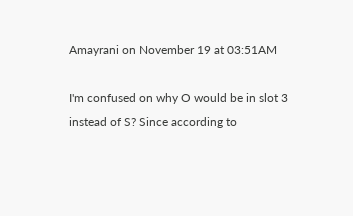Amayrani on November 19 at 03:51AM

I'm confused on why O would be in slot 3 instead of S? Since according to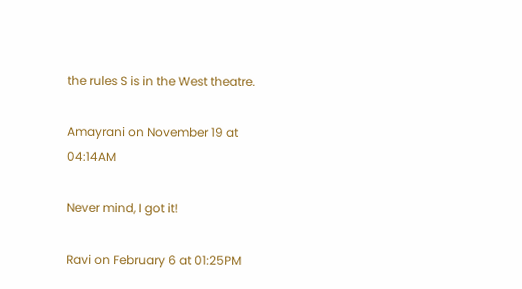the rules S is in the West theatre.

Amayrani on November 19 at 04:14AM

Never mind, I got it!

Ravi on February 6 at 01:25PM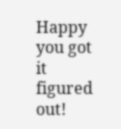Happy you got it figured out!